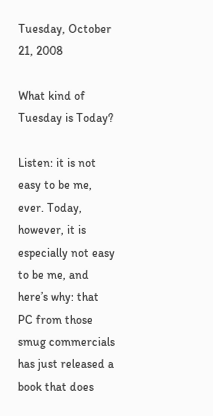Tuesday, October 21, 2008

What kind of Tuesday is Today?

Listen: it is not easy to be me, ever. Today, however, it is especially not easy to be me, and here’s why: that PC from those smug commercials has just released a book that does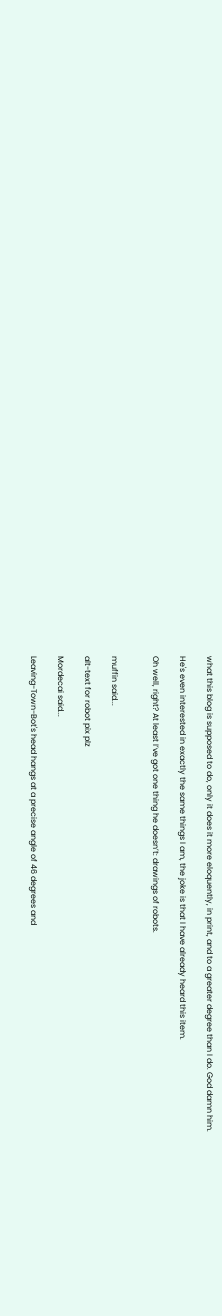what this blog is supposed to do, only it does it more eloquently, in print, and to a greater degree than I do. God damn him.

He's even interested in exactly the same things I am, the joke is that I have already heard this item.

Oh well, right? At least I’ve got one thing he doesn’t: drawings of robots.


muffin said...

alt-text for robot pix plz

Mordecai said...

Leaving-Town-Bot's head hangs at a precise angle of 46 degrees and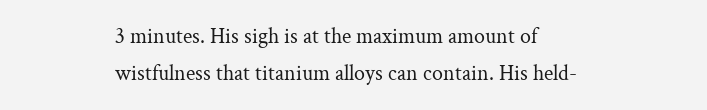3 minutes. His sigh is at the maximum amount of wistfulness that titanium alloys can contain. His held-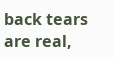back tears are real,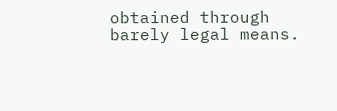obtained through barely legal means.